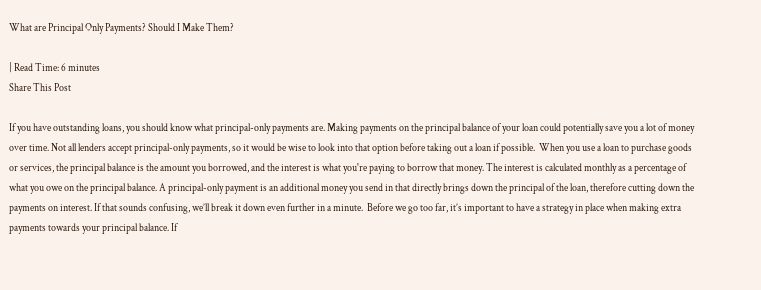What are Principal Only Payments? Should I Make Them?

| Read Time: 6 minutes
Share This Post

If you have outstanding loans, you should know what principal-only payments are. Making payments on the principal balance of your loan could potentially save you a lot of money over time. Not all lenders accept principal-only payments, so it would be wise to look into that option before taking out a loan if possible.  When you use a loan to purchase goods or services, the principal balance is the amount you borrowed, and the interest is what you're paying to borrow that money. The interest is calculated monthly as a percentage of what you owe on the principal balance. A principal-only payment is an additional money you send in that directly brings down the principal of the loan, therefore cutting down the payments on interest. If that sounds confusing, we’ll break it down even further in a minute.  Before we go too far, it’s important to have a strategy in place when making extra payments towards your principal balance. If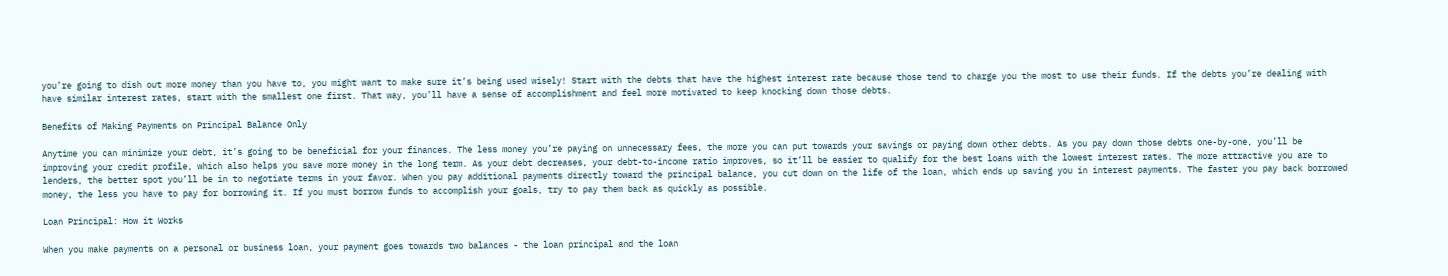you’re going to dish out more money than you have to, you might want to make sure it’s being used wisely! Start with the debts that have the highest interest rate because those tend to charge you the most to use their funds. If the debts you’re dealing with have similar interest rates, start with the smallest one first. That way, you’ll have a sense of accomplishment and feel more motivated to keep knocking down those debts.

Benefits of Making Payments on Principal Balance Only

Anytime you can minimize your debt, it’s going to be beneficial for your finances. The less money you’re paying on unnecessary fees, the more you can put towards your savings or paying down other debts. As you pay down those debts one-by-one, you’ll be improving your credit profile, which also helps you save more money in the long term. As your debt decreases, your debt-to-income ratio improves, so it’ll be easier to qualify for the best loans with the lowest interest rates. The more attractive you are to lenders, the better spot you’ll be in to negotiate terms in your favor. When you pay additional payments directly toward the principal balance, you cut down on the life of the loan, which ends up saving you in interest payments. The faster you pay back borrowed money, the less you have to pay for borrowing it. If you must borrow funds to accomplish your goals, try to pay them back as quickly as possible.

Loan Principal: How it Works

When you make payments on a personal or business loan, your payment goes towards two balances - the loan principal and the loan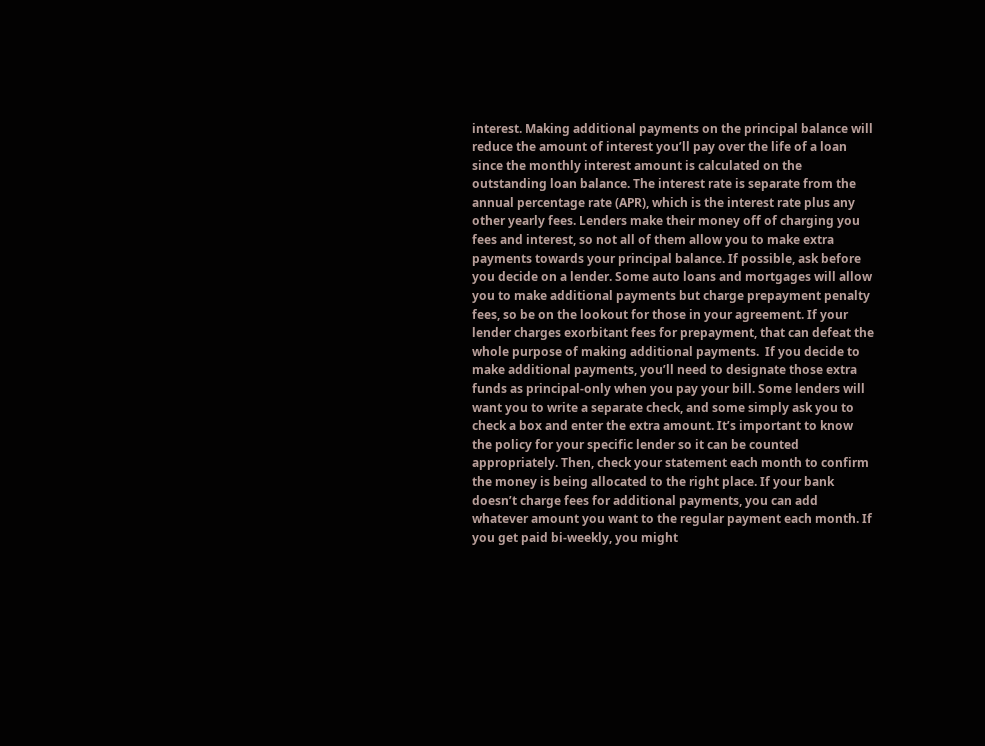interest. Making additional payments on the principal balance will reduce the amount of interest you’ll pay over the life of a loan since the monthly interest amount is calculated on the outstanding loan balance. The interest rate is separate from the annual percentage rate (APR), which is the interest rate plus any other yearly fees. Lenders make their money off of charging you fees and interest, so not all of them allow you to make extra payments towards your principal balance. If possible, ask before you decide on a lender. Some auto loans and mortgages will allow you to make additional payments but charge prepayment penalty fees, so be on the lookout for those in your agreement. If your lender charges exorbitant fees for prepayment, that can defeat the whole purpose of making additional payments.  If you decide to make additional payments, you’ll need to designate those extra funds as principal-only when you pay your bill. Some lenders will want you to write a separate check, and some simply ask you to check a box and enter the extra amount. It’s important to know the policy for your specific lender so it can be counted appropriately. Then, check your statement each month to confirm the money is being allocated to the right place. If your bank doesn’t charge fees for additional payments, you can add whatever amount you want to the regular payment each month. If you get paid bi-weekly, you might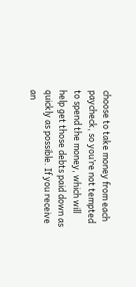choose to take money from each paycheck, so you’re not tempted to spend the money, which will help get those debts paid down as quickly as possible. If you receive an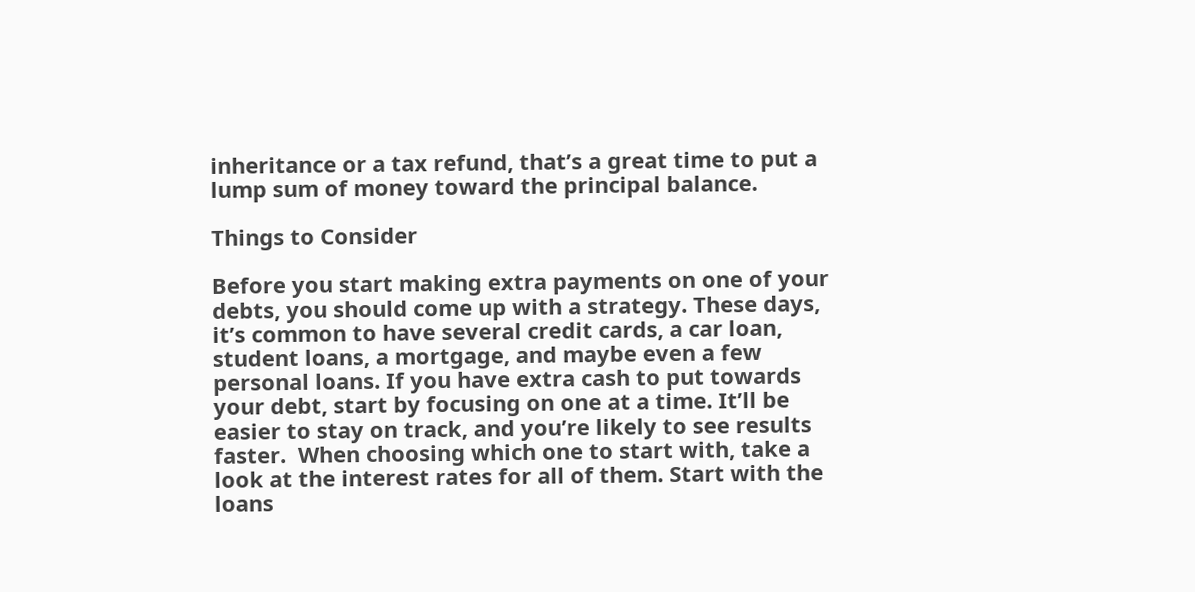inheritance or a tax refund, that’s a great time to put a lump sum of money toward the principal balance.

Things to Consider

Before you start making extra payments on one of your debts, you should come up with a strategy. These days, it’s common to have several credit cards, a car loan, student loans, a mortgage, and maybe even a few personal loans. If you have extra cash to put towards your debt, start by focusing on one at a time. It’ll be easier to stay on track, and you’re likely to see results faster.  When choosing which one to start with, take a look at the interest rates for all of them. Start with the loans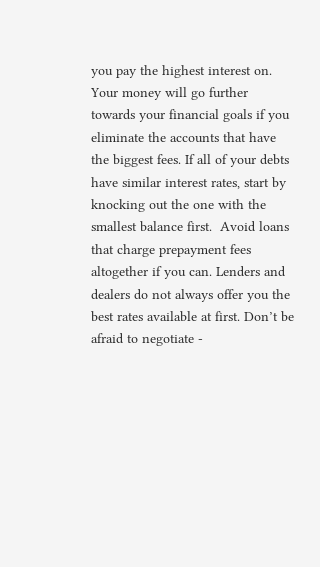you pay the highest interest on. Your money will go further towards your financial goals if you eliminate the accounts that have the biggest fees. If all of your debts have similar interest rates, start by knocking out the one with the smallest balance first.  Avoid loans that charge prepayment fees altogether if you can. Lenders and dealers do not always offer you the best rates available at first. Don’t be afraid to negotiate -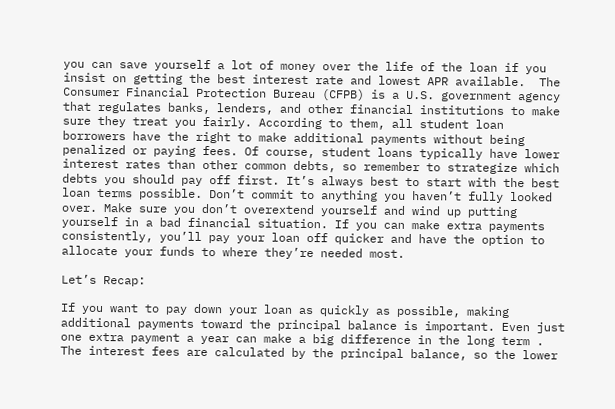you can save yourself a lot of money over the life of the loan if you insist on getting the best interest rate and lowest APR available.  The Consumer Financial Protection Bureau (CFPB) is a U.S. government agency that regulates banks, lenders, and other financial institutions to make sure they treat you fairly. According to them, all student loan borrowers have the right to make additional payments without being penalized or paying fees. Of course, student loans typically have lower interest rates than other common debts, so remember to strategize which debts you should pay off first. It’s always best to start with the best loan terms possible. Don’t commit to anything you haven’t fully looked over. Make sure you don’t overextend yourself and wind up putting yourself in a bad financial situation. If you can make extra payments consistently, you’ll pay your loan off quicker and have the option to allocate your funds to where they’re needed most.

Let’s Recap:

If you want to pay down your loan as quickly as possible, making additional payments toward the principal balance is important. Even just one extra payment a year can make a big difference in the long term . The interest fees are calculated by the principal balance, so the lower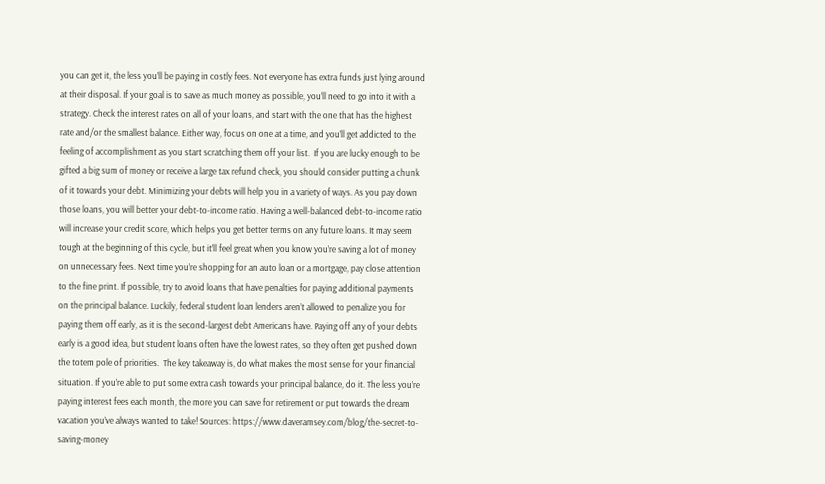you can get it, the less you’ll be paying in costly fees. Not everyone has extra funds just lying around at their disposal. If your goal is to save as much money as possible, you’ll need to go into it with a strategy. Check the interest rates on all of your loans, and start with the one that has the highest rate and/or the smallest balance. Either way, focus on one at a time, and you’ll get addicted to the feeling of accomplishment as you start scratching them off your list.  If you are lucky enough to be gifted a big sum of money or receive a large tax refund check, you should consider putting a chunk of it towards your debt. Minimizing your debts will help you in a variety of ways. As you pay down those loans, you will better your debt-to-income ratio. Having a well-balanced debt-to-income ratio will increase your credit score, which helps you get better terms on any future loans. It may seem tough at the beginning of this cycle, but it’ll feel great when you know you’re saving a lot of money on unnecessary fees. Next time you’re shopping for an auto loan or a mortgage, pay close attention to the fine print. If possible, try to avoid loans that have penalties for paying additional payments on the principal balance. Luckily, federal student loan lenders aren’t allowed to penalize you for paying them off early, as it is the second-largest debt Americans have. Paying off any of your debts early is a good idea, but student loans often have the lowest rates, so they often get pushed down the totem pole of priorities.  The key takeaway is, do what makes the most sense for your financial situation. If you’re able to put some extra cash towards your principal balance, do it. The less you’re paying interest fees each month, the more you can save for retirement or put towards the dream vacation you’ve always wanted to take! Sources: https://www.daveramsey.com/blog/the-secret-to-saving-money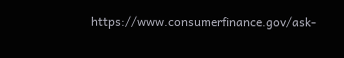https://www.consumerfinance.gov/ask-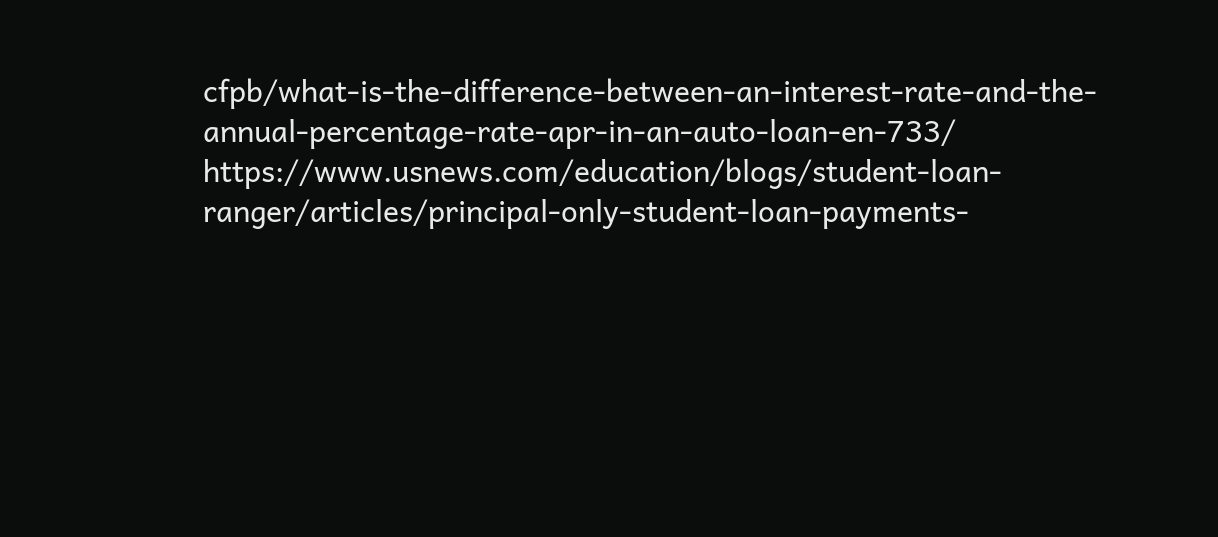cfpb/what-is-the-difference-between-an-interest-rate-and-the-annual-percentage-rate-apr-in-an-auto-loan-en-733/ https://www.usnews.com/education/blogs/student-loan-ranger/articles/principal-only-student-loan-payments-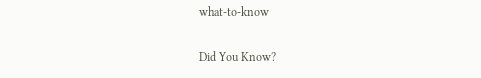what-to-know

Did You Know?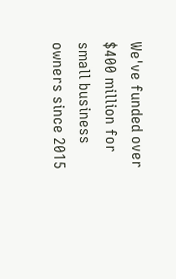We've funded over $400 million for small business owners since 2015